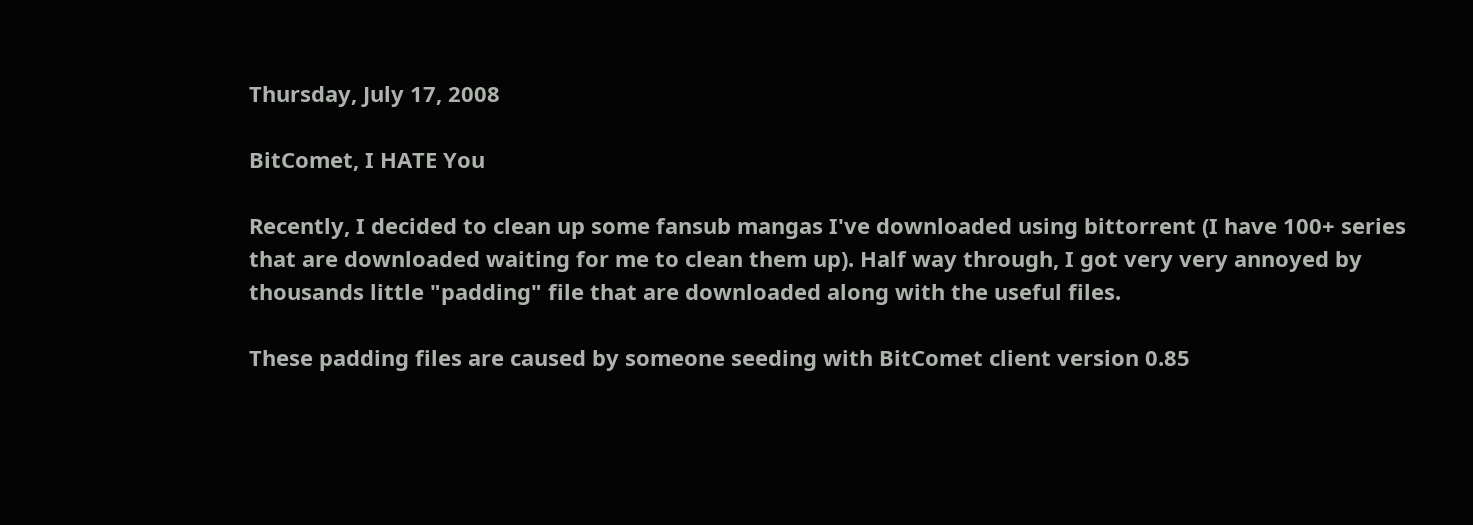Thursday, July 17, 2008

BitComet, I HATE You

Recently, I decided to clean up some fansub mangas I've downloaded using bittorrent (I have 100+ series that are downloaded waiting for me to clean them up). Half way through, I got very very annoyed by thousands little "padding" file that are downloaded along with the useful files.

These padding files are caused by someone seeding with BitComet client version 0.85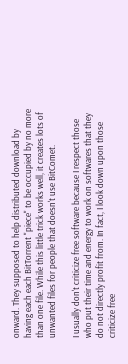onward. They supposed to help distributed download by having each each BitTorrent "piece" to be occupied by no more than one file. While this little trick works well, it creates lots of unwanted files for people that doesn't use BitComet.

I usually don't criticize free software because I respect those who put their time and energy to work on softwares that they do not directly profit from. In fact, I look down upon those criticize free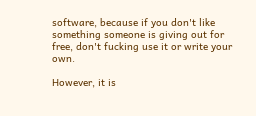software, because if you don't like something someone is giving out for free, don't fucking use it or write your own.

However, it is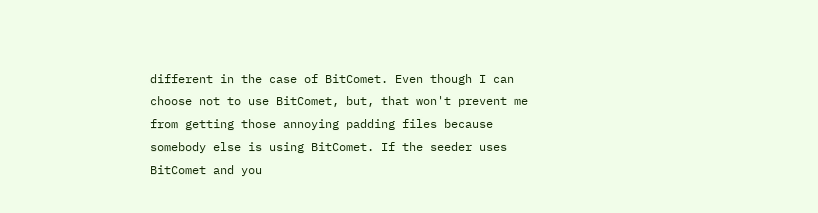different in the case of BitComet. Even though I can choose not to use BitComet, but, that won't prevent me from getting those annoying padding files because somebody else is using BitComet. If the seeder uses BitComet and you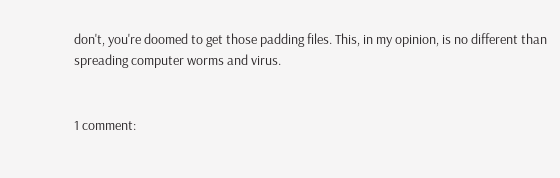don't, you're doomed to get those padding files. This, in my opinion, is no different than spreading computer worms and virus.


1 comment: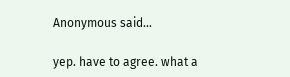Anonymous said...

yep. have to agree. what a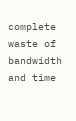complete waste of bandwidth and time